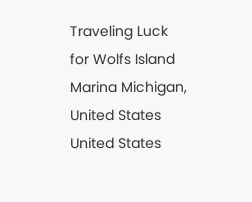Traveling Luck for Wolfs Island Marina Michigan, United States United States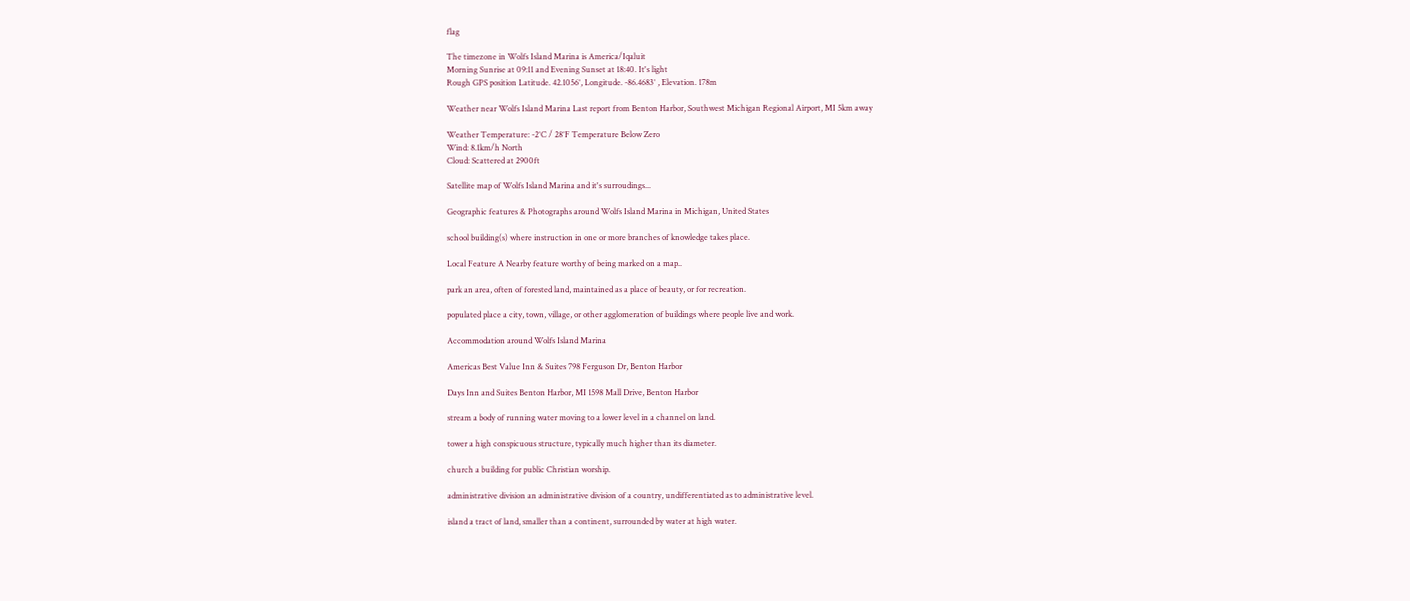flag

The timezone in Wolfs Island Marina is America/Iqaluit
Morning Sunrise at 09:11 and Evening Sunset at 18:40. It's light
Rough GPS position Latitude. 42.1056°, Longitude. -86.4683° , Elevation. 178m

Weather near Wolfs Island Marina Last report from Benton Harbor, Southwest Michigan Regional Airport, MI 5km away

Weather Temperature: -2°C / 28°F Temperature Below Zero
Wind: 8.1km/h North
Cloud: Scattered at 2900ft

Satellite map of Wolfs Island Marina and it's surroudings...

Geographic features & Photographs around Wolfs Island Marina in Michigan, United States

school building(s) where instruction in one or more branches of knowledge takes place.

Local Feature A Nearby feature worthy of being marked on a map..

park an area, often of forested land, maintained as a place of beauty, or for recreation.

populated place a city, town, village, or other agglomeration of buildings where people live and work.

Accommodation around Wolfs Island Marina

Americas Best Value Inn & Suites 798 Ferguson Dr, Benton Harbor

Days Inn and Suites Benton Harbor, MI 1598 Mall Drive, Benton Harbor

stream a body of running water moving to a lower level in a channel on land.

tower a high conspicuous structure, typically much higher than its diameter.

church a building for public Christian worship.

administrative division an administrative division of a country, undifferentiated as to administrative level.

island a tract of land, smaller than a continent, surrounded by water at high water.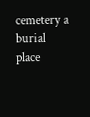cemetery a burial place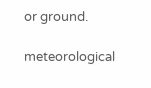or ground.

meteorological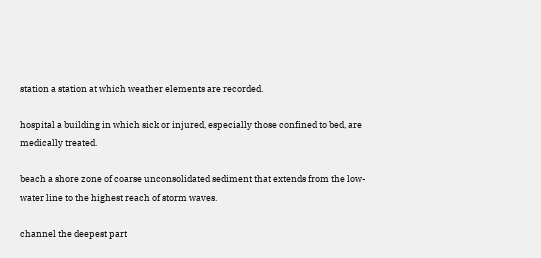station a station at which weather elements are recorded.

hospital a building in which sick or injured, especially those confined to bed, are medically treated.

beach a shore zone of coarse unconsolidated sediment that extends from the low-water line to the highest reach of storm waves.

channel the deepest part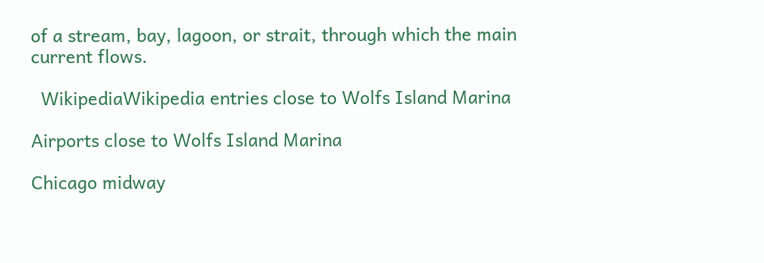of a stream, bay, lagoon, or strait, through which the main current flows.

  WikipediaWikipedia entries close to Wolfs Island Marina

Airports close to Wolfs Island Marina

Chicago midway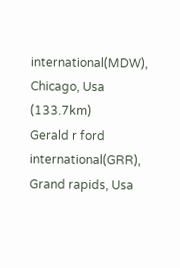international(MDW), Chicago, Usa (133.7km)
Gerald r ford international(GRR), Grand rapids, Usa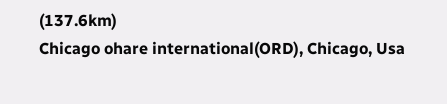(137.6km)
Chicago ohare international(ORD), Chicago, Usa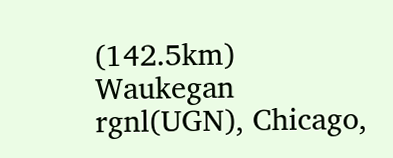(142.5km)
Waukegan rgnl(UGN), Chicago,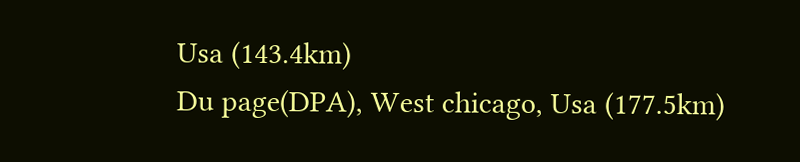Usa (143.4km)
Du page(DPA), West chicago, Usa (177.5km)